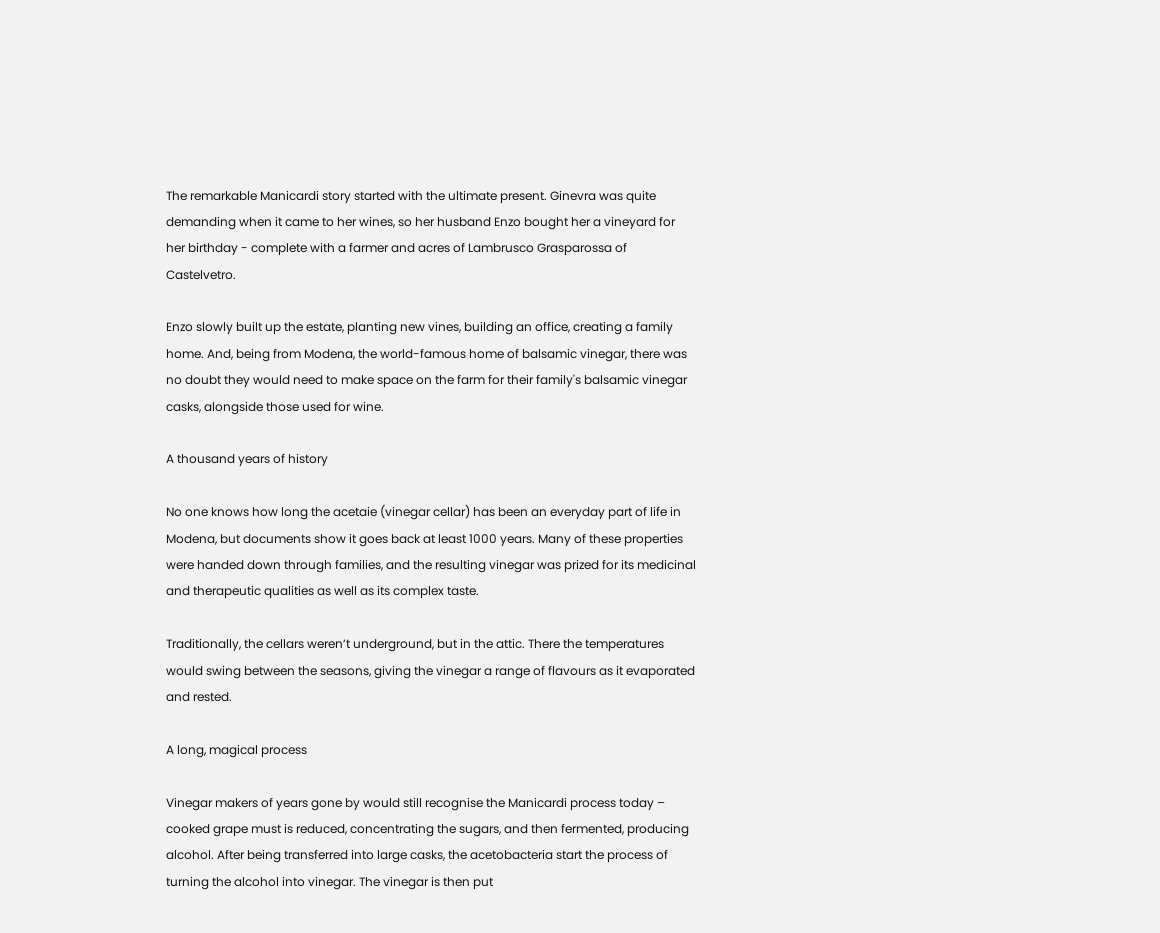The remarkable Manicardi story started with the ultimate present. Ginevra was quite demanding when it came to her wines, so her husband Enzo bought her a vineyard for her birthday - complete with a farmer and acres of Lambrusco Grasparossa of Castelvetro.

Enzo slowly built up the estate, planting new vines, building an office, creating a family home. And, being from Modena, the world-famous home of balsamic vinegar, there was no doubt they would need to make space on the farm for their family's balsamic vinegar casks, alongside those used for wine.

A thousand years of history

No one knows how long the acetaie (vinegar cellar) has been an everyday part of life in Modena, but documents show it goes back at least 1000 years. Many of these properties were handed down through families, and the resulting vinegar was prized for its medicinal and therapeutic qualities as well as its complex taste.

Traditionally, the cellars weren’t underground, but in the attic. There the temperatures would swing between the seasons, giving the vinegar a range of flavours as it evaporated and rested.

A long, magical process

Vinegar makers of years gone by would still recognise the Manicardi process today – cooked grape must is reduced, concentrating the sugars, and then fermented, producing alcohol. After being transferred into large casks, the acetobacteria start the process of turning the alcohol into vinegar. The vinegar is then put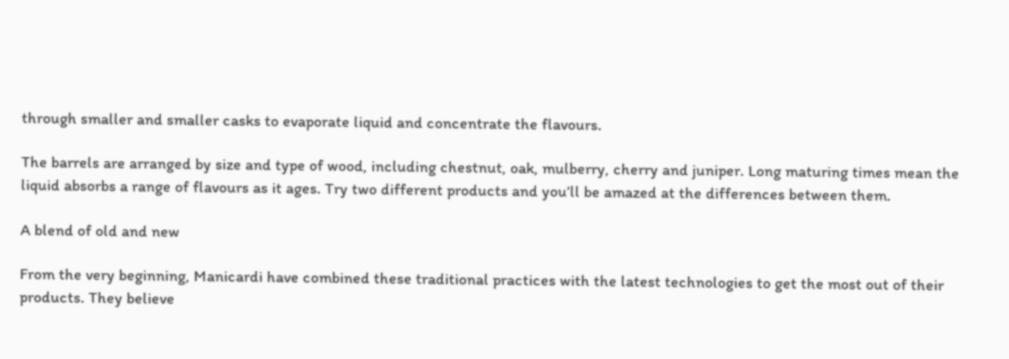through smaller and smaller casks to evaporate liquid and concentrate the flavours.

The barrels are arranged by size and type of wood, including chestnut, oak, mulberry, cherry and juniper. Long maturing times mean the liquid absorbs a range of flavours as it ages. Try two different products and you’ll be amazed at the differences between them.

A blend of old and new

From the very beginning, Manicardi have combined these traditional practices with the latest technologies to get the most out of their products. They believe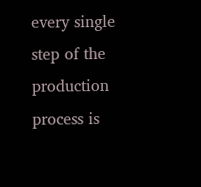every single step of the production process is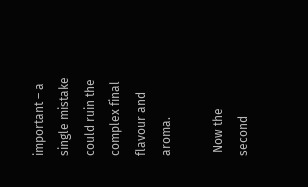important – a single mistake could ruin the complex final flavour and aroma.

 Now the second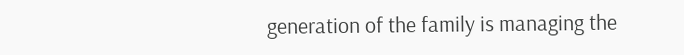generation of the family is managing the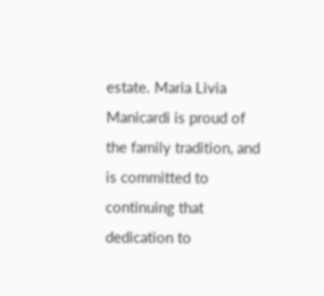estate. Maria Livia Manicardi is proud of the family tradition, and is committed to continuing that dedication to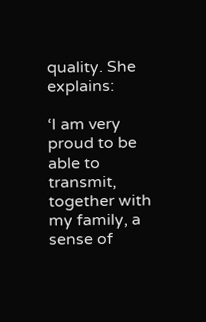quality. She explains:

‘I am very proud to be able to transmit, together with my family, a sense of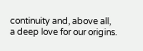continuity and, above all, a deep love for our origins.